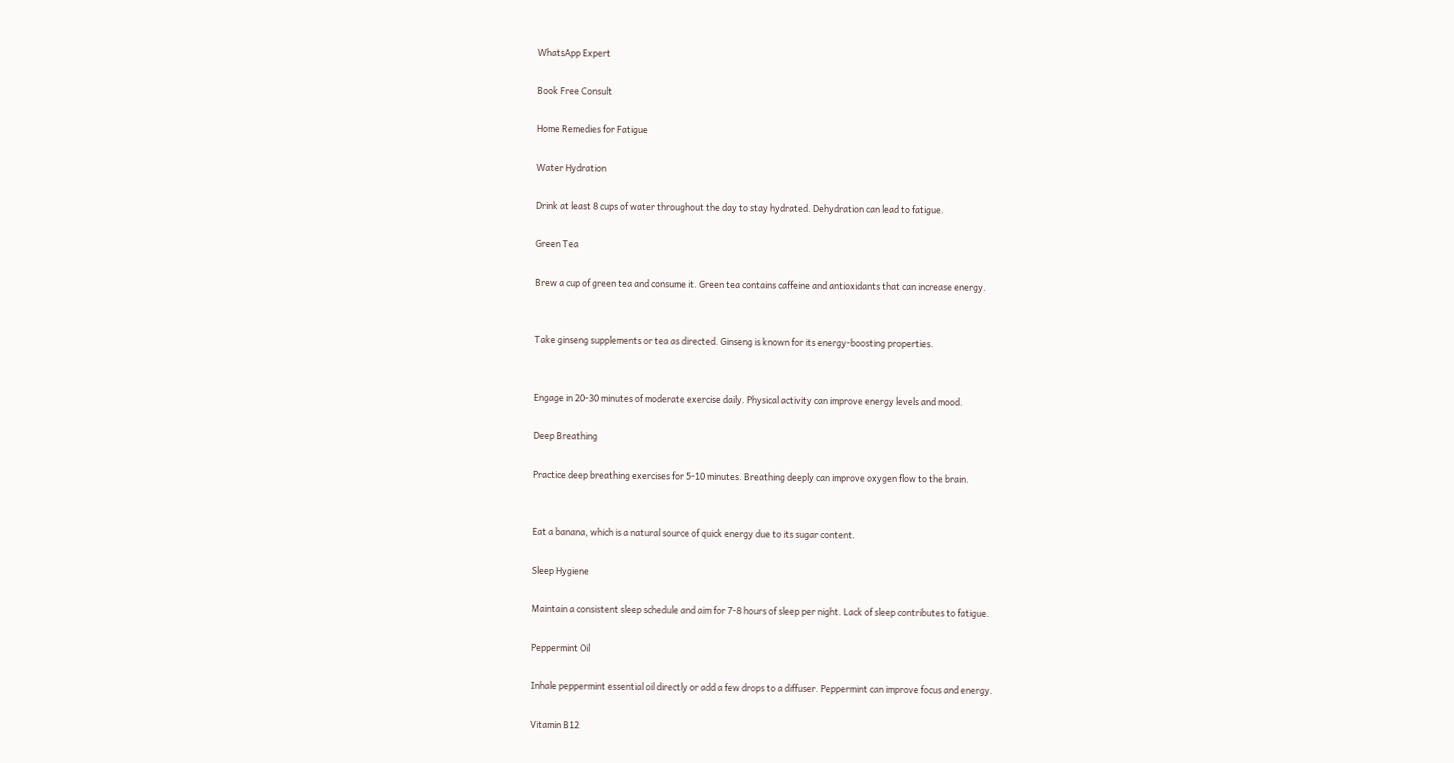WhatsApp Expert

Book Free Consult

Home Remedies for Fatigue

Water Hydration

Drink at least 8 cups of water throughout the day to stay hydrated. Dehydration can lead to fatigue.

Green Tea

Brew a cup of green tea and consume it. Green tea contains caffeine and antioxidants that can increase energy.


Take ginseng supplements or tea as directed. Ginseng is known for its energy-boosting properties.


Engage in 20-30 minutes of moderate exercise daily. Physical activity can improve energy levels and mood.

Deep Breathing

Practice deep breathing exercises for 5-10 minutes. Breathing deeply can improve oxygen flow to the brain.


Eat a banana, which is a natural source of quick energy due to its sugar content.

Sleep Hygiene

Maintain a consistent sleep schedule and aim for 7-8 hours of sleep per night. Lack of sleep contributes to fatigue.

Peppermint Oil

Inhale peppermint essential oil directly or add a few drops to a diffuser. Peppermint can improve focus and energy.

Vitamin B12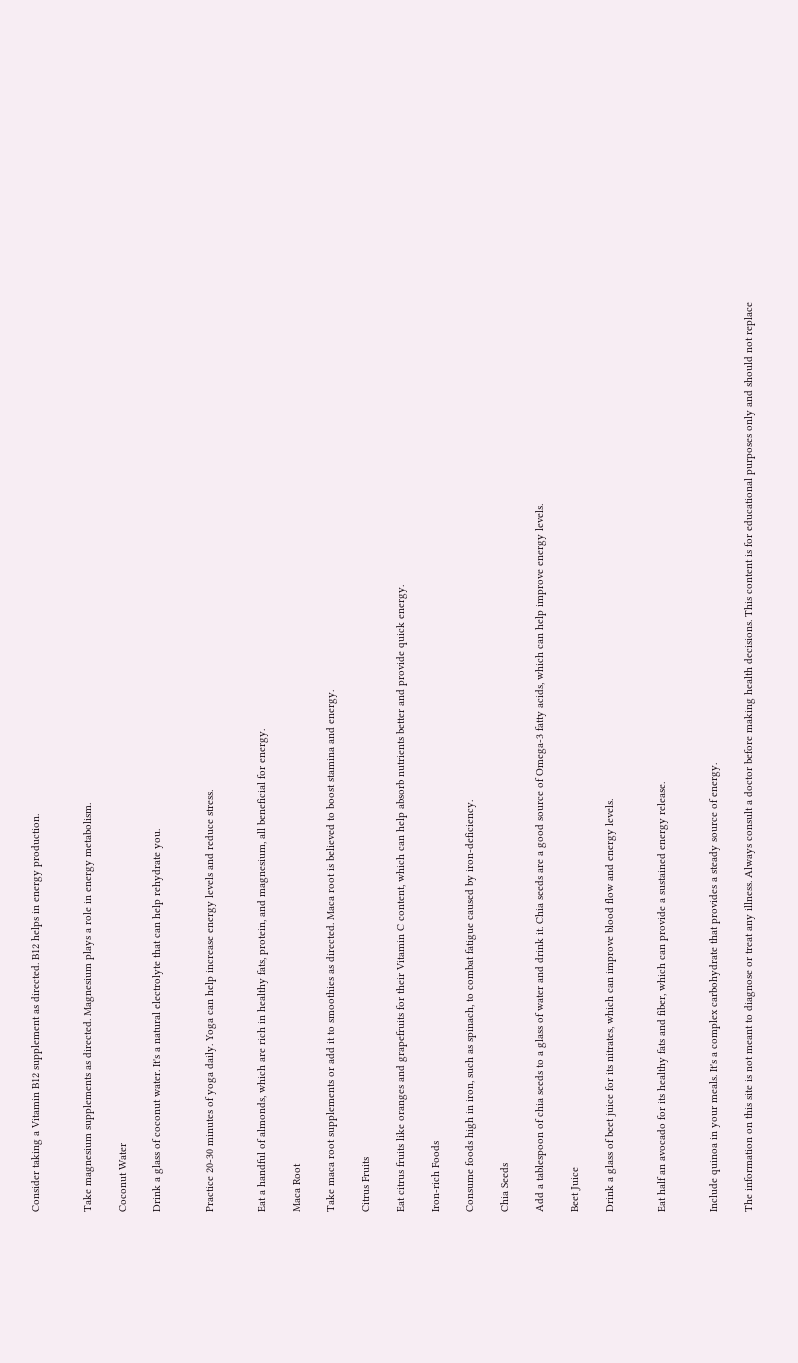Consider taking a Vitamin B12 supplement as directed. B12 helps in energy production.


Take magnesium supplements as directed. Magnesium plays a role in energy metabolism.

Coconut Water

Drink a glass of coconut water. It's a natural electrolyte that can help rehydrate you.


Practice 20-30 minutes of yoga daily. Yoga can help increase energy levels and reduce stress.


Eat a handful of almonds, which are rich in healthy fats, protein, and magnesium, all beneficial for energy.

Maca Root

Take maca root supplements or add it to smoothies as directed. Maca root is believed to boost stamina and energy.

Citrus Fruits

Eat citrus fruits like oranges and grapefruits for their Vitamin C content, which can help absorb nutrients better and provide quick energy.

Iron-rich Foods

Consume foods high in iron, such as spinach, to combat fatigue caused by iron-deficiency.

Chia Seeds

Add a tablespoon of chia seeds to a glass of water and drink it. Chia seeds are a good source of Omega-3 fatty acids, which can help improve energy levels.

Beet Juice

Drink a glass of beet juice for its nitrates, which can improve blood flow and energy levels.


Eat half an avocado for its healthy fats and fiber, which can provide a sustained energy release.


Include quinoa in your meals. It's a complex carbohydrate that provides a steady source of energy.

The information on this site is not meant to diagnose or treat any illness. Always consult a doctor before making health decisions. This content is for educational purposes only and should not replace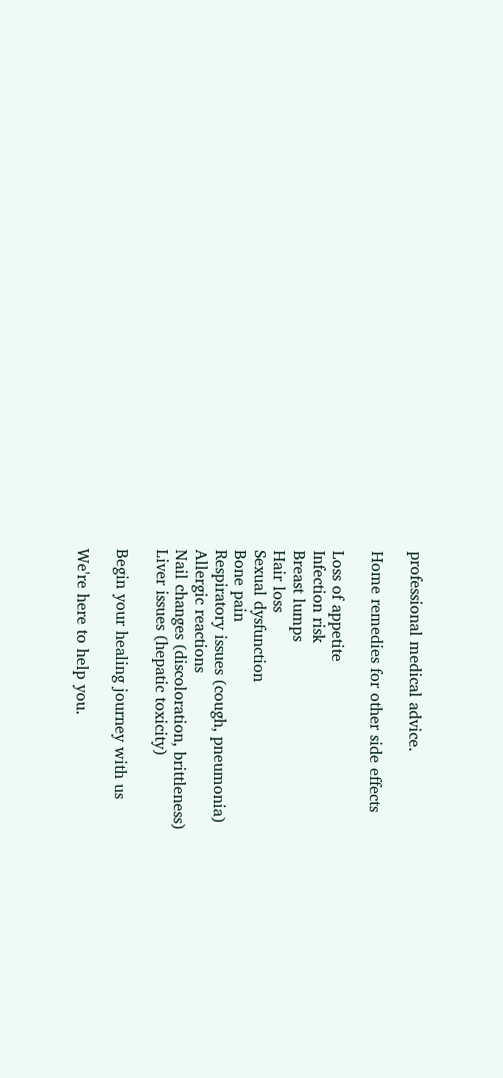professional medical advice.

Home remedies for other side effects

Loss of appetite
Infection risk
Breast lumps
Hair loss
Sexual dysfunction
Bone pain
Respiratory issues (cough, pneumonia)
Allergic reactions
Nail changes (discoloration, brittleness)
Liver issues (hepatic toxicity)

Begin your healing journey with us

We're here to help you.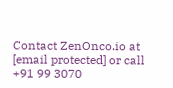Contact ZenOnco.io at [email protected] or call +91 99 3070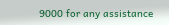9000 for any assistance